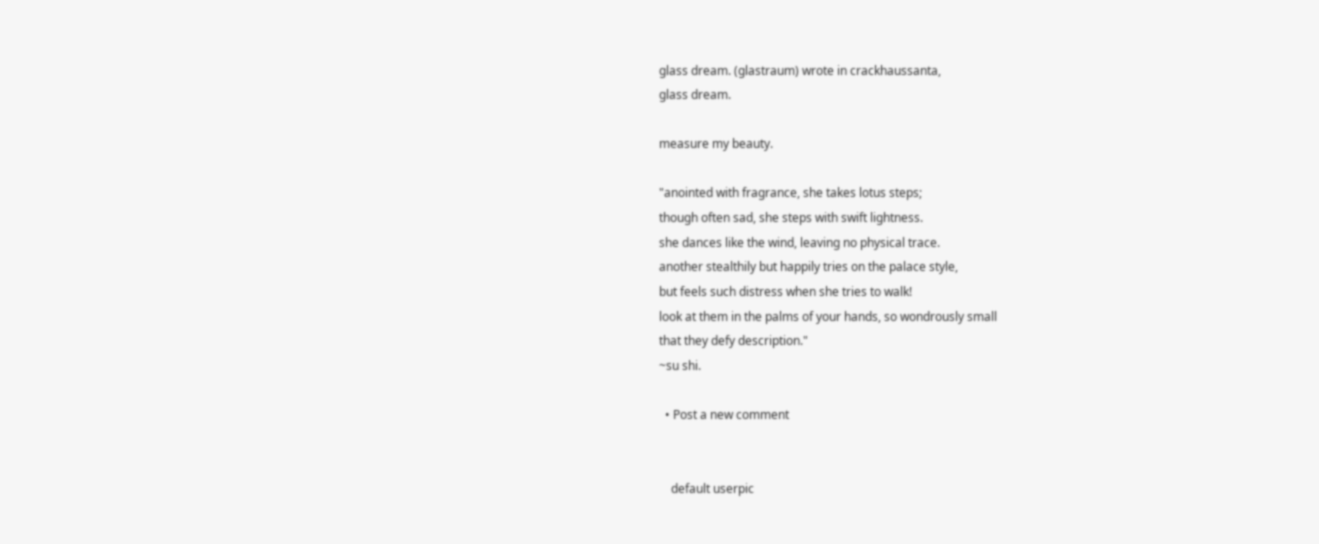glass dream. (glastraum) wrote in crackhaussanta,
glass dream.

measure my beauty.

"anointed with fragrance, she takes lotus steps;
though often sad, she steps with swift lightness.
she dances like the wind, leaving no physical trace.
another stealthily but happily tries on the palace style,
but feels such distress when she tries to walk!
look at them in the palms of your hands, so wondrously small
that they defy description."
~su shi.

  • Post a new comment


    default userpic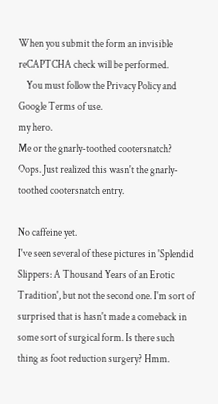When you submit the form an invisible reCAPTCHA check will be performed.
    You must follow the Privacy Policy and Google Terms of use.
my hero.
Me or the gnarly-toothed cootersnatch?
Oops. Just realized this wasn't the gnarly-toothed cootersnatch entry.

No caffeine yet.
I've seen several of these pictures in 'Splendid Slippers: A Thousand Years of an Erotic Tradition', but not the second one. I'm sort of surprised that is hasn't made a comeback in some sort of surgical form. Is there such thing as foot reduction surgery? Hmm.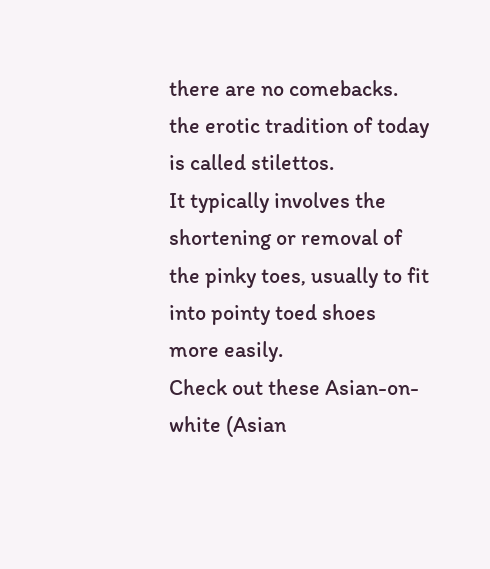there are no comebacks. the erotic tradition of today is called stilettos.
It typically involves the shortening or removal of the pinky toes, usually to fit into pointy toed shoes more easily.
Check out these Asian-on-white (Asian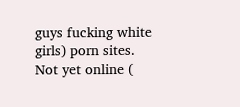guys fucking white girls) porn sites.
Not yet online (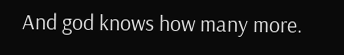And god knows how many more.